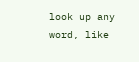look up any word, like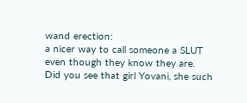wand erection:
a nicer way to call someone a SLUT even though they know they are.
Did you see that girl Yovani, she such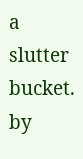a slutter bucket.
by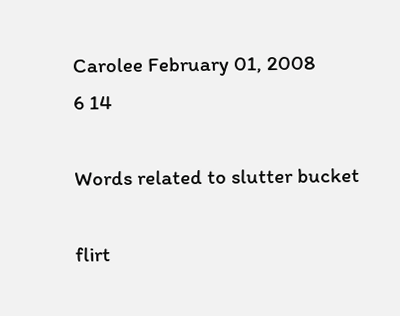Carolee February 01, 2008
6 14

Words related to slutter bucket

flirt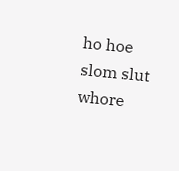ho hoe slom slut whore